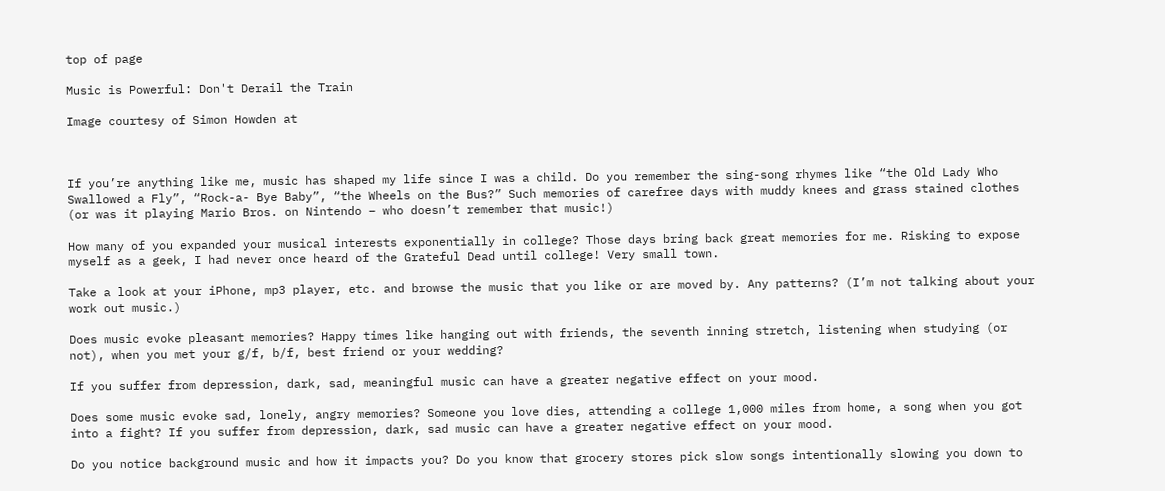top of page

Music is Powerful: Don't Derail the Train

Image courtesy of Simon Howden at



If you’re anything like me, music has shaped my life since I was a child. Do you remember the sing-song rhymes like “the Old Lady Who Swallowed a Fly”, “Rock-a- Bye Baby”, “the Wheels on the Bus?” Such memories of carefree days with muddy knees and grass stained clothes (or was it playing Mario Bros. on Nintendo – who doesn’t remember that music!)

How many of you expanded your musical interests exponentially in college? Those days bring back great memories for me. Risking to expose myself as a geek, I had never once heard of the Grateful Dead until college! Very small town.

Take a look at your iPhone, mp3 player, etc. and browse the music that you like or are moved by. Any patterns? (I’m not talking about your work out music.)

Does music evoke pleasant memories? Happy times like hanging out with friends, the seventh inning stretch, listening when studying (or not), when you met your g/f, b/f, best friend or your wedding?

If you suffer from depression, dark, sad, meaningful music can have a greater negative effect on your mood.

Does some music evoke sad, lonely, angry memories? Someone you love dies, attending a college 1,000 miles from home, a song when you got into a fight? If you suffer from depression, dark, sad music can have a greater negative effect on your mood.

Do you notice background music and how it impacts you? Do you know that grocery stores pick slow songs intentionally slowing you down to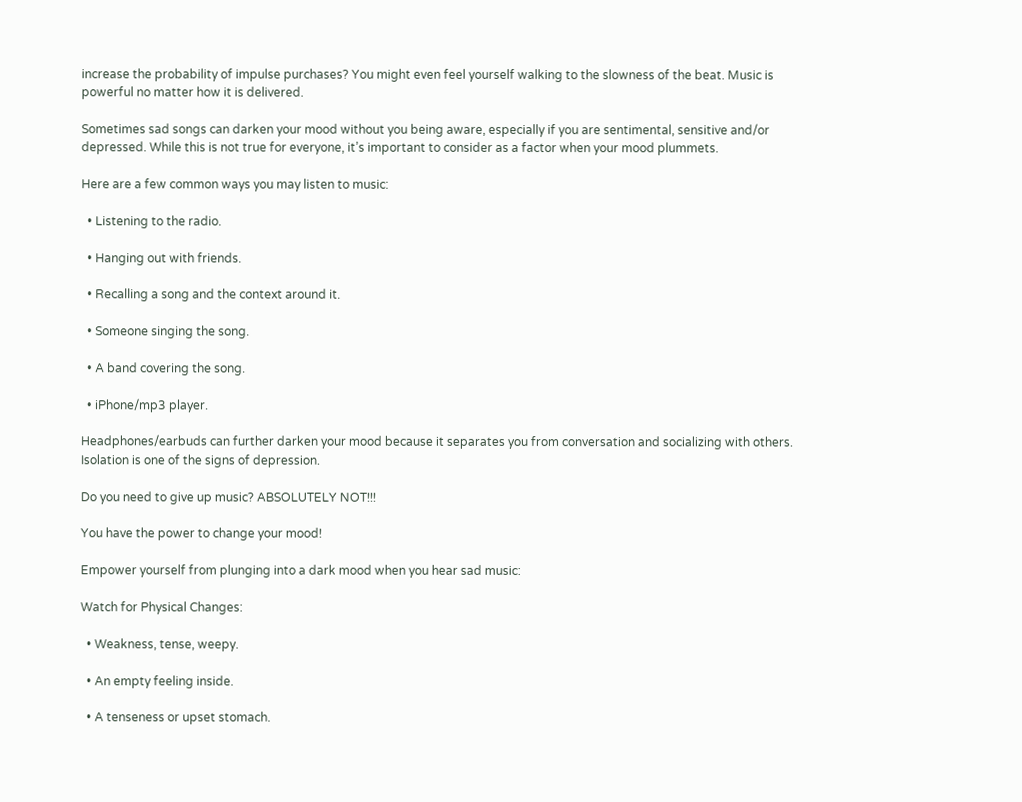increase the probability of impulse purchases? You might even feel yourself walking to the slowness of the beat. Music is powerful no matter how it is delivered.

Sometimes sad songs can darken your mood without you being aware, especially if you are sentimental, sensitive and/or depressed. While this is not true for everyone, it’s important to consider as a factor when your mood plummets.

Here are a few common ways you may listen to music:

  • Listening to the radio.

  • Hanging out with friends.

  • Recalling a song and the context around it.

  • Someone singing the song.

  • A band covering the song.

  • iPhone/mp3 player.

Headphones/earbuds can further darken your mood because it separates you from conversation and socializing with others. Isolation is one of the signs of depression.

Do you need to give up music? ABSOLUTELY NOT!!!

You have the power to change your mood!

Empower yourself from plunging into a dark mood when you hear sad music:

Watch for Physical Changes:

  • Weakness, tense, weepy.

  • An empty feeling inside.

  • A tenseness or upset stomach.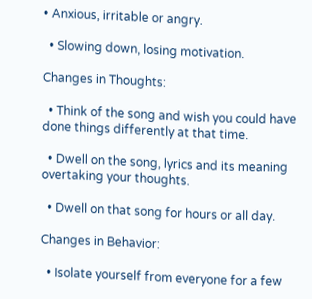• Anxious, irritable or angry.

  • Slowing down, losing motivation.

Changes in Thoughts:

  • Think of the song and wish you could have done things differently at that time.

  • Dwell on the song, lyrics and its meaning overtaking your thoughts.

  • Dwell on that song for hours or all day.

Changes in Behavior:

  • Isolate yourself from everyone for a few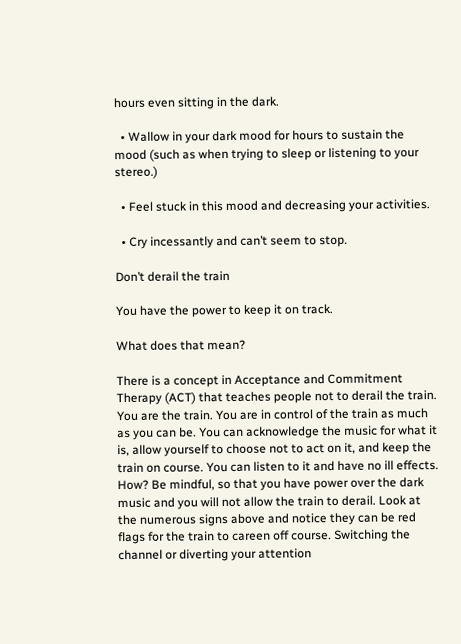hours even sitting in the dark.

  • Wallow in your dark mood for hours to sustain the mood (such as when trying to sleep or listening to your stereo.)

  • Feel stuck in this mood and decreasing your activities.

  • Cry incessantly and can’t seem to stop.

Don’t derail the train

You have the power to keep it on track.

What does that mean?

There is a concept in Acceptance and Commitment Therapy (ACT) that teaches people not to derail the train. You are the train. You are in control of the train as much as you can be. You can acknowledge the music for what it is, allow yourself to choose not to act on it, and keep the train on course. You can listen to it and have no ill effects. How? Be mindful, so that you have power over the dark music and you will not allow the train to derail. Look at the numerous signs above and notice they can be red flags for the train to careen off course. Switching the channel or diverting your attention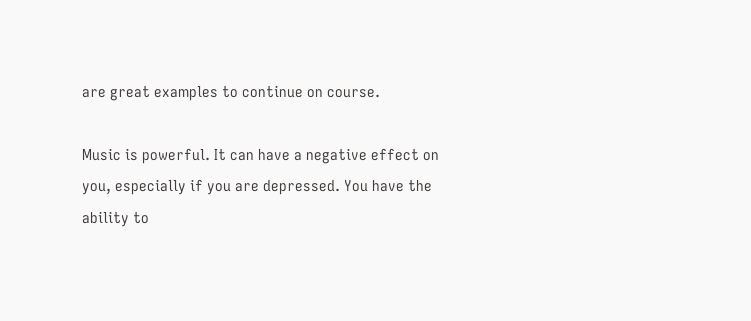are great examples to continue on course.

Music is powerful. It can have a negative effect on you, especially if you are depressed. You have the ability to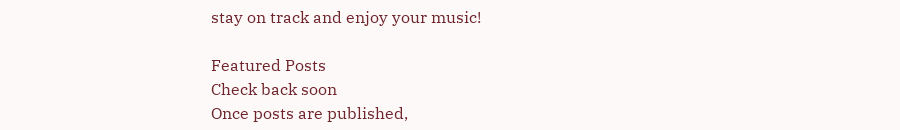stay on track and enjoy your music!

Featured Posts
Check back soon
Once posts are published,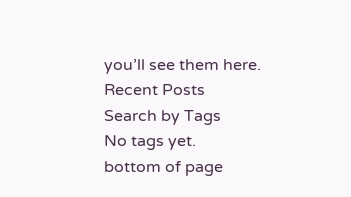you’ll see them here.
Recent Posts
Search by Tags
No tags yet.
bottom of page